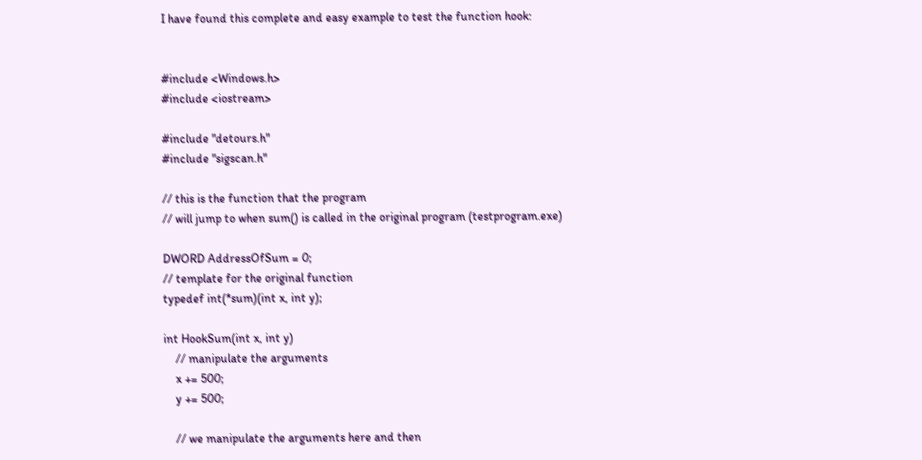I have found this complete and easy example to test the function hook:


#include <Windows.h>
#include <iostream>

#include "detours.h"
#include "sigscan.h"

// this is the function that the program
// will jump to when sum() is called in the original program (testprogram.exe)

DWORD AddressOfSum = 0;
// template for the original function
typedef int(*sum)(int x, int y);

int HookSum(int x, int y)
    // manipulate the arguments
    x += 500;
    y += 500;

    // we manipulate the arguments here and then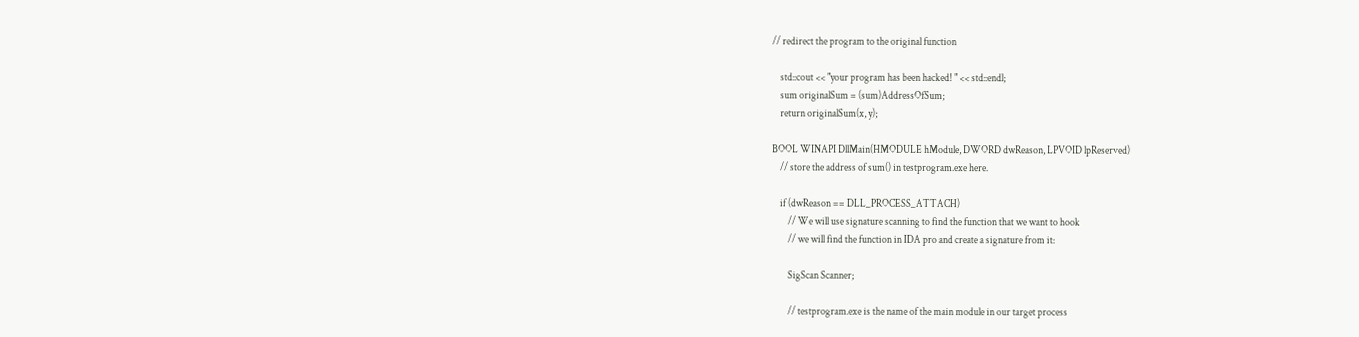// redirect the program to the original function

    std::cout << "your program has been hacked! " << std::endl;
    sum originalSum = (sum)AddressOfSum;
    return originalSum(x, y);

BOOL WINAPI DllMain(HMODULE hModule, DWORD dwReason, LPVOID lpReserved)
    // store the address of sum() in testprogram.exe here.

    if (dwReason == DLL_PROCESS_ATTACH)
        // We will use signature scanning to find the function that we want to hook
        // we will find the function in IDA pro and create a signature from it:

        SigScan Scanner;

        // testprogram.exe is the name of the main module in our target process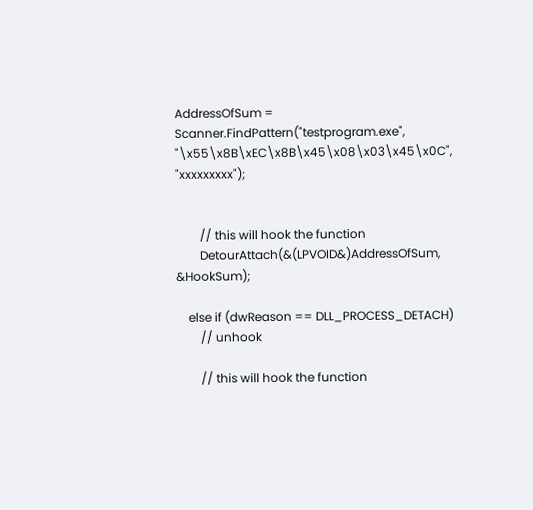AddressOfSum = Scanner.FindPattern("testprogram.exe", "\x55\x8B\xEC\x8B\x45\x08\x03\x45\x0C", "xxxxxxxxx");


        // this will hook the function
        DetourAttach(&(LPVOID&)AddressOfSum, &HookSum);

    else if (dwReason == DLL_PROCESS_DETACH)
        // unhook

        // this will hook the function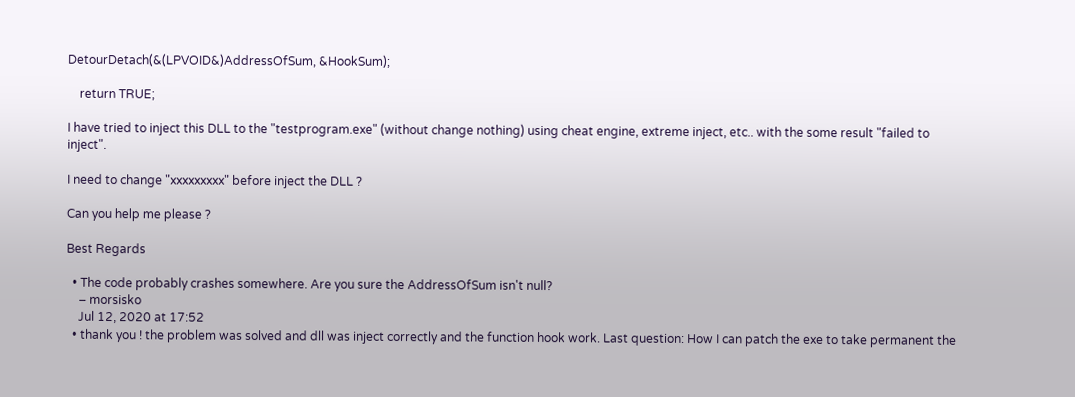DetourDetach(&(LPVOID&)AddressOfSum, &HookSum);

    return TRUE;

I have tried to inject this DLL to the "testprogram.exe" (without change nothing) using cheat engine, extreme inject, etc.. with the some result "failed to inject".

I need to change "xxxxxxxxx" before inject the DLL ?

Can you help me please ?

Best Regards

  • The code probably crashes somewhere. Are you sure the AddressOfSum isn't null?
    – morsisko
    Jul 12, 2020 at 17:52
  • thank you ! the problem was solved and dll was inject correctly and the function hook work. Last question: How I can patch the exe to take permanent the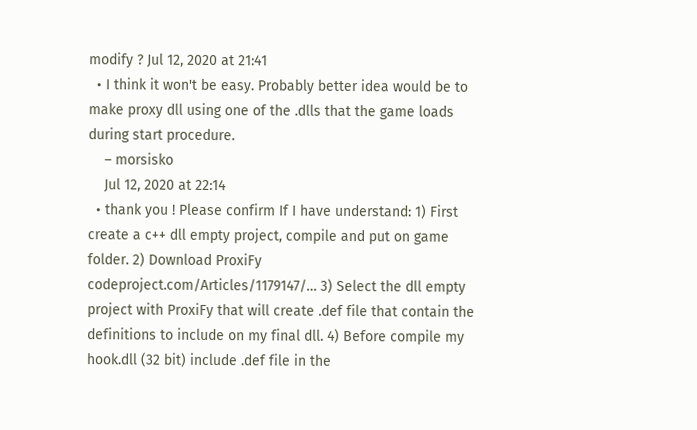modify ? Jul 12, 2020 at 21:41
  • I think it won't be easy. Probably better idea would be to make proxy dll using one of the .dlls that the game loads during start procedure.
    – morsisko
    Jul 12, 2020 at 22:14
  • thank you ! Please confirm If I have understand: 1) First create a c++ dll empty project, compile and put on game folder. 2) Download ProxiFy codeproject.com/Articles/1179147/… 3) Select the dll empty project with ProxiFy that will create .def file that contain the definitions to include on my final dll. 4) Before compile my hook.dll (32 bit) include .def file in the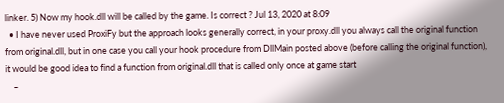linker. 5) Now my hook.dll will be called by the game. Is correct ? Jul 13, 2020 at 8:09
  • I have never used ProxiFy but the approach looks generally correct, in your proxy.dll you always call the original function from original.dll, but in one case you call your hook procedure from DllMain posted above (before calling the original function), it would be good idea to find a function from original.dll that is called only once at game start
    –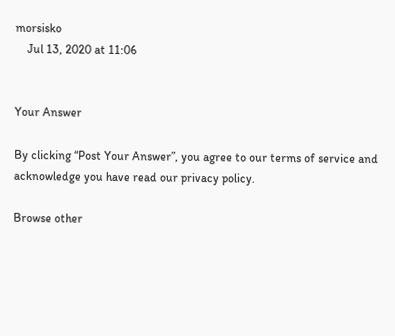morsisko
    Jul 13, 2020 at 11:06


Your Answer

By clicking “Post Your Answer”, you agree to our terms of service and acknowledge you have read our privacy policy.

Browse other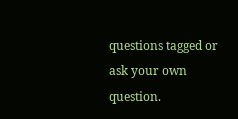questions tagged or ask your own question.